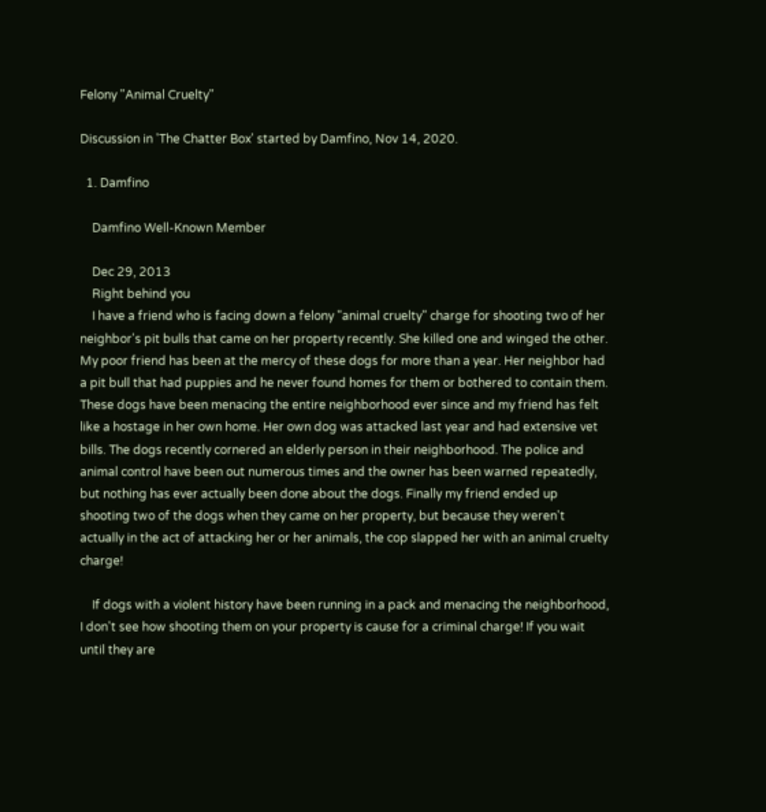Felony "Animal Cruelty"

Discussion in 'The Chatter Box' started by Damfino, Nov 14, 2020.

  1. Damfino

    Damfino Well-Known Member

    Dec 29, 2013
    Right behind you
    I have a friend who is facing down a felony "animal cruelty" charge for shooting two of her neighbor's pit bulls that came on her property recently. She killed one and winged the other. My poor friend has been at the mercy of these dogs for more than a year. Her neighbor had a pit bull that had puppies and he never found homes for them or bothered to contain them. These dogs have been menacing the entire neighborhood ever since and my friend has felt like a hostage in her own home. Her own dog was attacked last year and had extensive vet bills. The dogs recently cornered an elderly person in their neighborhood. The police and animal control have been out numerous times and the owner has been warned repeatedly, but nothing has ever actually been done about the dogs. Finally my friend ended up shooting two of the dogs when they came on her property, but because they weren't actually in the act of attacking her or her animals, the cop slapped her with an animal cruelty charge!

    If dogs with a violent history have been running in a pack and menacing the neighborhood, I don't see how shooting them on your property is cause for a criminal charge! If you wait until they are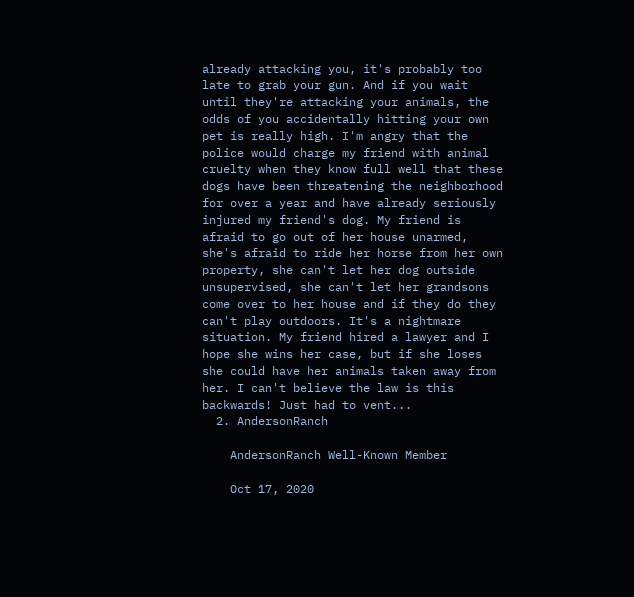already attacking you, it's probably too late to grab your gun. And if you wait until they're attacking your animals, the odds of you accidentally hitting your own pet is really high. I'm angry that the police would charge my friend with animal cruelty when they know full well that these dogs have been threatening the neighborhood for over a year and have already seriously injured my friend's dog. My friend is afraid to go out of her house unarmed, she's afraid to ride her horse from her own property, she can't let her dog outside unsupervised, she can't let her grandsons come over to her house and if they do they can't play outdoors. It's a nightmare situation. My friend hired a lawyer and I hope she wins her case, but if she loses she could have her animals taken away from her. I can't believe the law is this backwards! Just had to vent...
  2. AndersonRanch

    AndersonRanch Well-Known Member

    Oct 17, 2020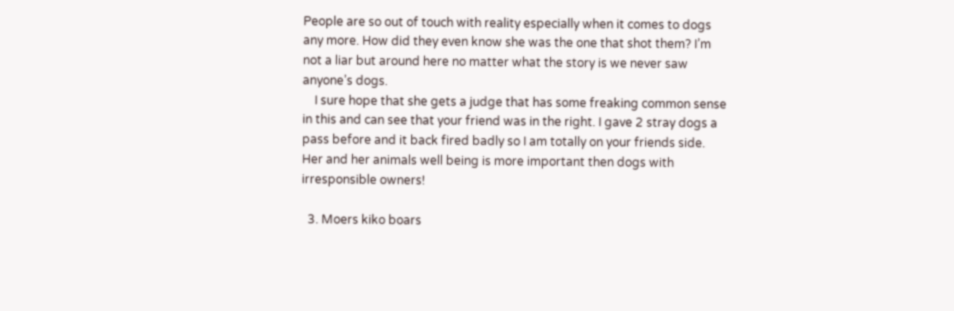People are so out of touch with reality especially when it comes to dogs any more. How did they even know she was the one that shot them? I’m not a liar but around here no matter what the story is we never saw anyone’s dogs.
    I sure hope that she gets a judge that has some freaking common sense in this and can see that your friend was in the right. I gave 2 stray dogs a pass before and it back fired badly so I am totally on your friends side. Her and her animals well being is more important then dogs with irresponsible owners!

  3. Moers kiko boars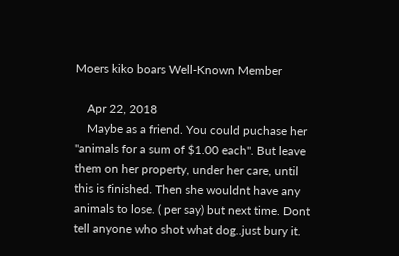Moers kiko boars Well-Known Member

    Apr 22, 2018
    Maybe as a friend. You could puchase her "animals for a sum of $1.00 each". But leave them on her property, under her care, until this is finished. Then she wouldnt have any animals to lose. ( per say) but next time. Dont tell anyone who shot what dog..just bury it.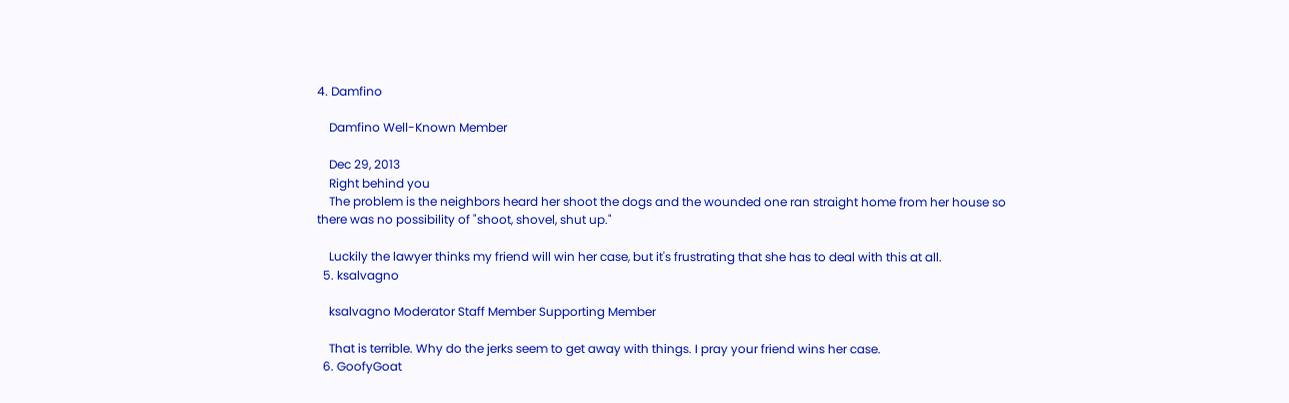4. Damfino

    Damfino Well-Known Member

    Dec 29, 2013
    Right behind you
    The problem is the neighbors heard her shoot the dogs and the wounded one ran straight home from her house so there was no possibility of "shoot, shovel, shut up."

    Luckily the lawyer thinks my friend will win her case, but it's frustrating that she has to deal with this at all.
  5. ksalvagno

    ksalvagno Moderator Staff Member Supporting Member

    That is terrible. Why do the jerks seem to get away with things. I pray your friend wins her case.
  6. GoofyGoat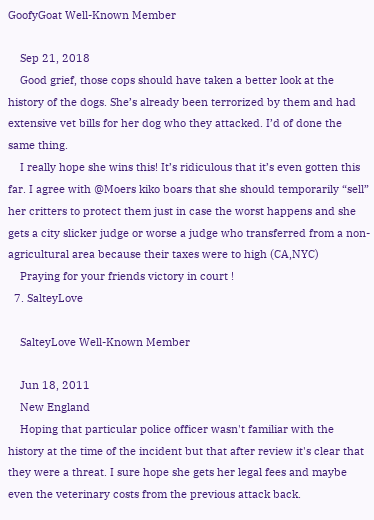GoofyGoat Well-Known Member

    Sep 21, 2018
    Good grief, those cops should have taken a better look at the history of the dogs. She’s already been terrorized by them and had extensive vet bills for her dog who they attacked. I’d of done the same thing.
    I really hope she wins this! It’s ridiculous that it’s even gotten this far. I agree with @Moers kiko boars that she should temporarily “sell” her critters to protect them just in case the worst happens and she gets a city slicker judge or worse a judge who transferred from a non-agricultural area because their taxes were to high (CA,NYC)
    Praying for your friends victory in court !
  7. SalteyLove

    SalteyLove Well-Known Member

    Jun 18, 2011
    New England
    Hoping that particular police officer wasn't familiar with the history at the time of the incident but that after review it's clear that they were a threat. I sure hope she gets her legal fees and maybe even the veterinary costs from the previous attack back.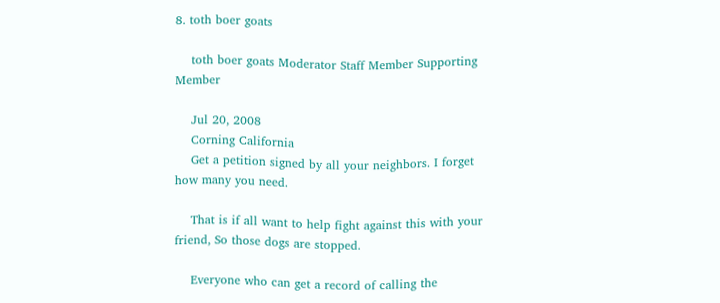8. toth boer goats

    toth boer goats Moderator Staff Member Supporting Member

    Jul 20, 2008
    Corning California
    Get a petition signed by all your neighbors. I forget how many you need.

    That is if all want to help fight against this with your friend, So those dogs are stopped.

    Everyone who can get a record of calling the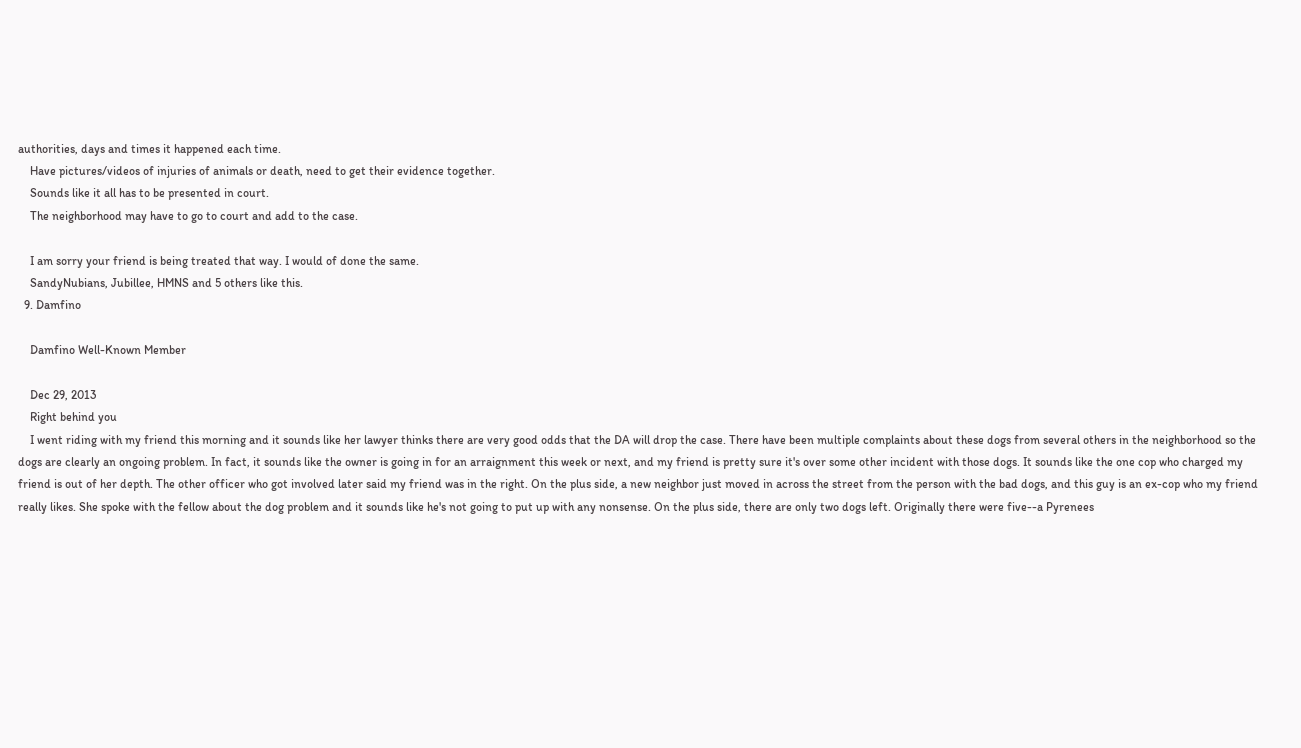authorities, days and times it happened each time.
    Have pictures/videos of injuries of animals or death, need to get their evidence together.
    Sounds like it all has to be presented in court.
    The neighborhood may have to go to court and add to the case.

    I am sorry your friend is being treated that way. I would of done the same.
    SandyNubians, Jubillee, HMNS and 5 others like this.
  9. Damfino

    Damfino Well-Known Member

    Dec 29, 2013
    Right behind you
    I went riding with my friend this morning and it sounds like her lawyer thinks there are very good odds that the DA will drop the case. There have been multiple complaints about these dogs from several others in the neighborhood so the dogs are clearly an ongoing problem. In fact, it sounds like the owner is going in for an arraignment this week or next, and my friend is pretty sure it's over some other incident with those dogs. It sounds like the one cop who charged my friend is out of her depth. The other officer who got involved later said my friend was in the right. On the plus side, a new neighbor just moved in across the street from the person with the bad dogs, and this guy is an ex-cop who my friend really likes. She spoke with the fellow about the dog problem and it sounds like he's not going to put up with any nonsense. On the plus side, there are only two dogs left. Originally there were five--a Pyrenees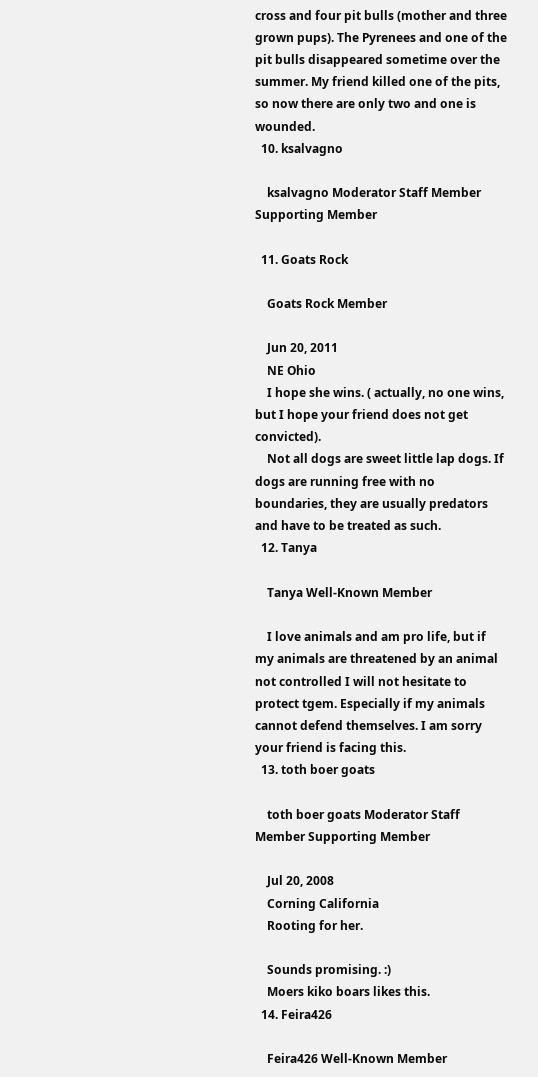cross and four pit bulls (mother and three grown pups). The Pyrenees and one of the pit bulls disappeared sometime over the summer. My friend killed one of the pits, so now there are only two and one is wounded.
  10. ksalvagno

    ksalvagno Moderator Staff Member Supporting Member

  11. Goats Rock

    Goats Rock Member

    Jun 20, 2011
    NE Ohio
    I hope she wins. ( actually, no one wins, but I hope your friend does not get convicted).
    Not all dogs are sweet little lap dogs. If dogs are running free with no boundaries, they are usually predators and have to be treated as such.
  12. Tanya

    Tanya Well-Known Member

    I love animals and am pro life, but if my animals are threatened by an animal not controlled I will not hesitate to protect tgem. Especially if my animals cannot defend themselves. I am sorry your friend is facing this.
  13. toth boer goats

    toth boer goats Moderator Staff Member Supporting Member

    Jul 20, 2008
    Corning California
    Rooting for her.

    Sounds promising. :)
    Moers kiko boars likes this.
  14. Feira426

    Feira426 Well-Known Member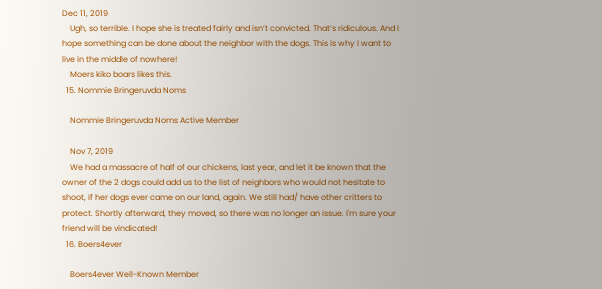Dec 11, 2019
    Ugh, so terrible. I hope she is treated fairly and isn’t convicted. That’s ridiculous. And I hope something can be done about the neighbor with the dogs. This is why I want to live in the middle of nowhere!
    Moers kiko boars likes this.
  15. Nommie Bringeruvda Noms

    Nommie Bringeruvda Noms Active Member

    Nov 7, 2019
    We had a massacre of half of our chickens, last year, and let it be known that the owner of the 2 dogs could add us to the list of neighbors who would not hesitate to shoot, if her dogs ever came on our land, again. We still had/ have other critters to protect. Shortly afterward, they moved, so there was no longer an issue. I'm sure your friend will be vindicated!
  16. Boers4ever

    Boers4ever Well-Known Member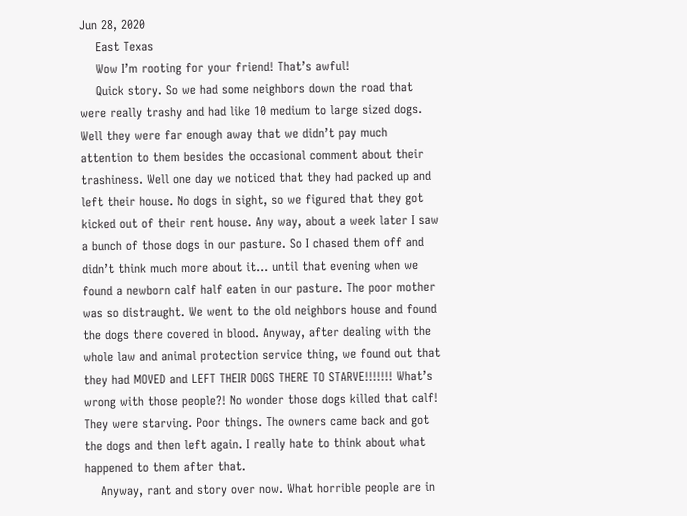Jun 28, 2020
    East Texas
    Wow I’m rooting for your friend! That’s awful!
    Quick story. So we had some neighbors down the road that were really trashy and had like 10 medium to large sized dogs. Well they were far enough away that we didn’t pay much attention to them besides the occasional comment about their trashiness. Well one day we noticed that they had packed up and left their house. No dogs in sight, so we figured that they got kicked out of their rent house. Any way, about a week later I saw a bunch of those dogs in our pasture. So I chased them off and didn’t think much more about it... until that evening when we found a newborn calf half eaten in our pasture. The poor mother was so distraught. We went to the old neighbors house and found the dogs there covered in blood. Anyway, after dealing with the whole law and animal protection service thing, we found out that they had MOVED and LEFT THEIR DOGS THERE TO STARVE!!!!!!! What’s wrong with those people?! No wonder those dogs killed that calf! They were starving. Poor things. The owners came back and got the dogs and then left again. I really hate to think about what happened to them after that.
    Anyway, rant and story over now. What horrible people are in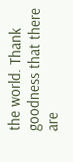the world. Thank goodness that there are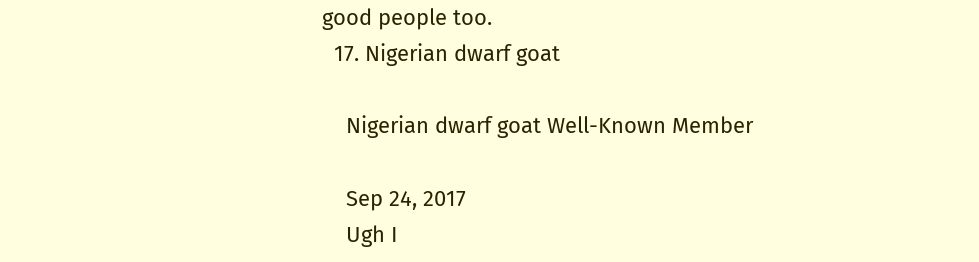good people too.
  17. Nigerian dwarf goat

    Nigerian dwarf goat Well-Known Member

    Sep 24, 2017
    Ugh I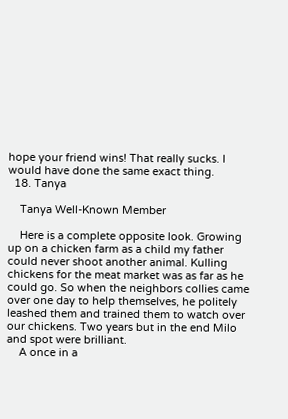hope your friend wins! That really sucks. I would have done the same exact thing.
  18. Tanya

    Tanya Well-Known Member

    Here is a complete opposite look. Growing up on a chicken farm as a child my father could never shoot another animal. Kulling chickens for the meat market was as far as he could go. So when the neighbors collies came over one day to help themselves, he politely leashed them and trained them to watch over our chickens. Two years but in the end Milo and spot were brilliant.
    A once in a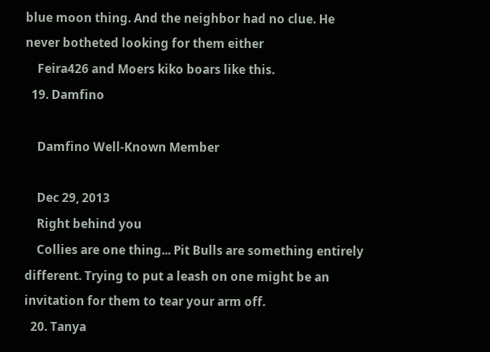blue moon thing. And the neighbor had no clue. He never botheted looking for them either
    Feira426 and Moers kiko boars like this.
  19. Damfino

    Damfino Well-Known Member

    Dec 29, 2013
    Right behind you
    Collies are one thing... Pit Bulls are something entirely different. Trying to put a leash on one might be an invitation for them to tear your arm off.
  20. Tanya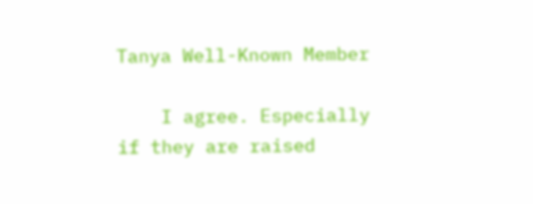Tanya Well-Known Member

    I agree. Especially if they are raised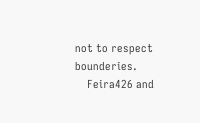not to respect bounderies.
    Feira426 and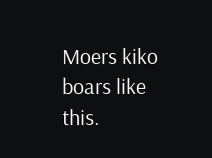Moers kiko boars like this.